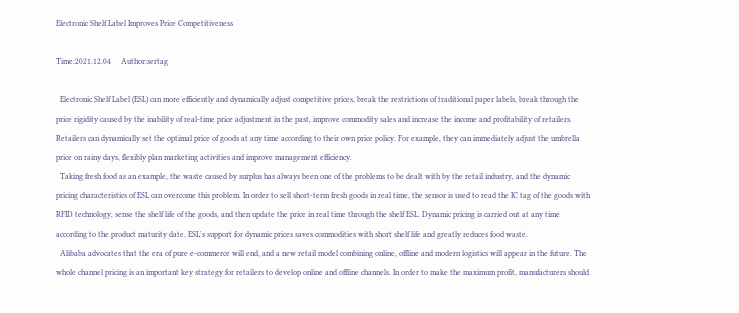Electronic Shelf Label Improves Price Competitiveness

Time:2021.12.04     Author:sertag

  Electronic Shelf Label (ESL) can more efficiently and dynamically adjust competitive prices, break the restrictions of traditional paper labels, break through the price rigidity caused by the inability of real-time price adjustment in the past, improve commodity sales and increase the income and profitability of retailers. Retailers can dynamically set the optimal price of goods at any time according to their own price policy. For example, they can immediately adjust the umbrella price on rainy days, flexibly plan marketing activities and improve management efficiency.
  Taking fresh food as an example, the waste caused by surplus has always been one of the problems to be dealt with by the retail industry, and the dynamic pricing characteristics of ESL can overcome this problem. In order to sell short-term fresh goods in real time, the sensor is used to read the IC tag of the goods with RFID technology, sense the shelf life of the goods, and then update the price in real time through the shelf ESL. Dynamic pricing is carried out at any time according to the product maturity date. ESL's support for dynamic prices saves commodities with short shelf life and greatly reduces food waste.
  Alibaba advocates that the era of pure e-commerce will end, and a new retail model combining online, offline and modern logistics will appear in the future. The whole channel pricing is an important key strategy for retailers to develop online and offline channels. In order to make the maximum profit, manufacturers should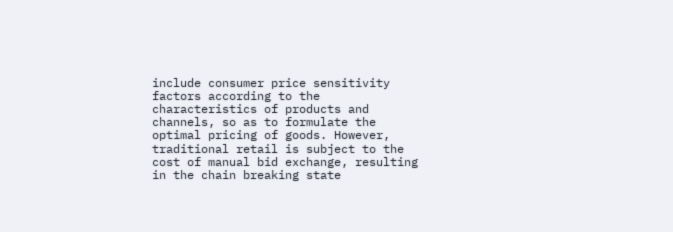include consumer price sensitivity factors according to the characteristics of products and channels, so as to formulate the optimal pricing of goods. However, traditional retail is subject to the cost of manual bid exchange, resulting in the chain breaking state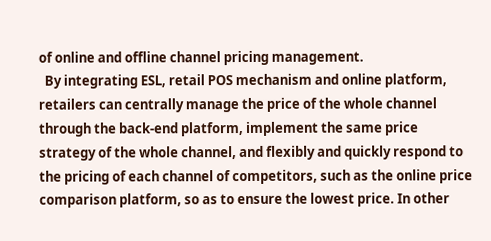of online and offline channel pricing management.
  By integrating ESL, retail POS mechanism and online platform, retailers can centrally manage the price of the whole channel through the back-end platform, implement the same price strategy of the whole channel, and flexibly and quickly respond to the pricing of each channel of competitors, such as the online price comparison platform, so as to ensure the lowest price. In other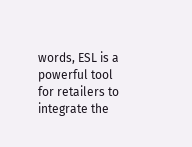words, ESL is a powerful tool for retailers to integrate the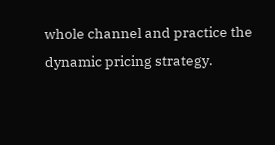whole channel and practice the dynamic pricing strategy.